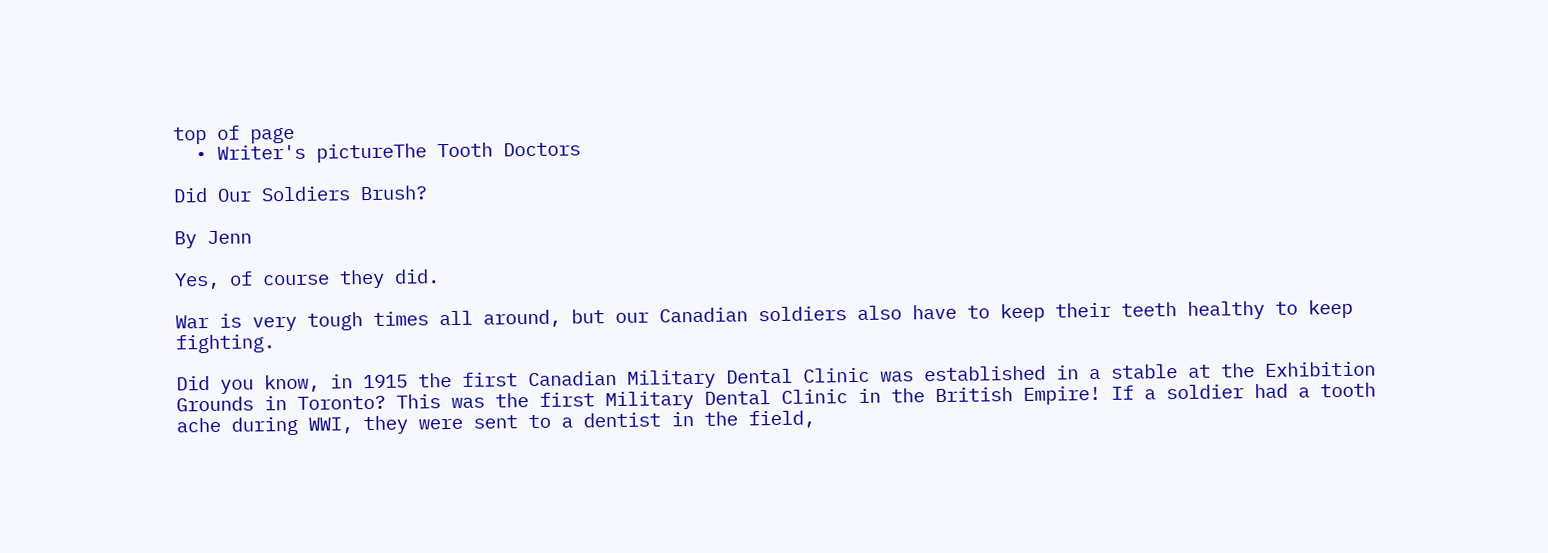top of page
  • Writer's pictureThe Tooth Doctors

Did Our Soldiers Brush?

By Jenn

Yes, of course they did.

War is very tough times all around, but our Canadian soldiers also have to keep their teeth healthy to keep fighting.

Did you know, in 1915 the first Canadian Military Dental Clinic was established in a stable at the Exhibition Grounds in Toronto? This was the first Military Dental Clinic in the British Empire! If a soldier had a tooth ache during WWI, they were sent to a dentist in the field,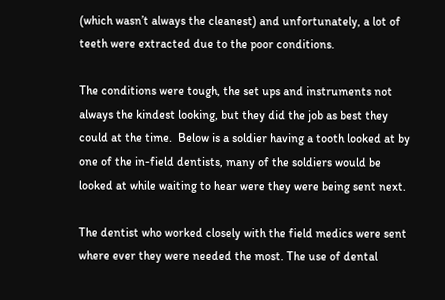(which wasn’t always the cleanest) and unfortunately, a lot of teeth were extracted due to the poor conditions.

The conditions were tough, the set ups and instruments not always the kindest looking, but they did the job as best they could at the time.  Below is a soldier having a tooth looked at by one of the in-field dentists, many of the soldiers would be looked at while waiting to hear were they were being sent next.

The dentist who worked closely with the field medics were sent where ever they were needed the most. The use of dental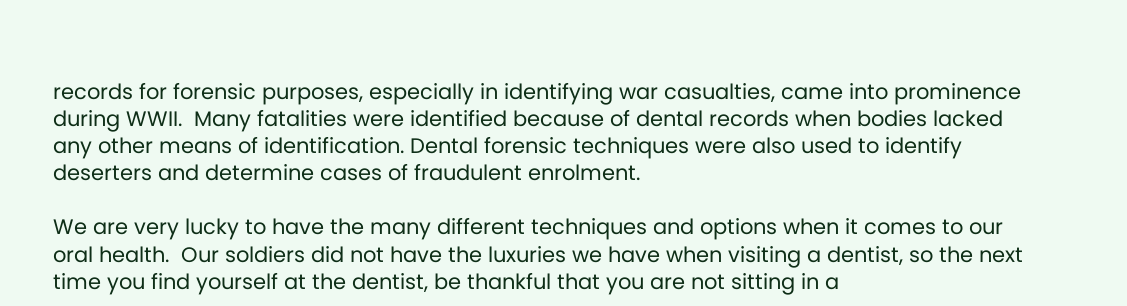records for forensic purposes, especially in identifying war casualties, came into prominence during WWII.  Many fatalities were identified because of dental records when bodies lacked any other means of identification. Dental forensic techniques were also used to identify deserters and determine cases of fraudulent enrolment.

We are very lucky to have the many different techniques and options when it comes to our oral health.  Our soldiers did not have the luxuries we have when visiting a dentist, so the next time you find yourself at the dentist, be thankful that you are not sitting in a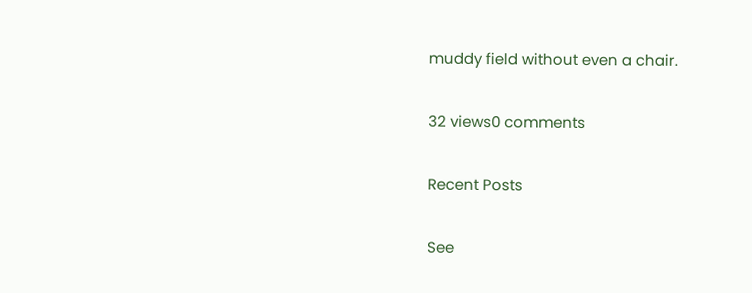muddy field without even a chair.

32 views0 comments

Recent Posts

See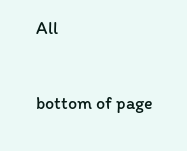All


bottom of page